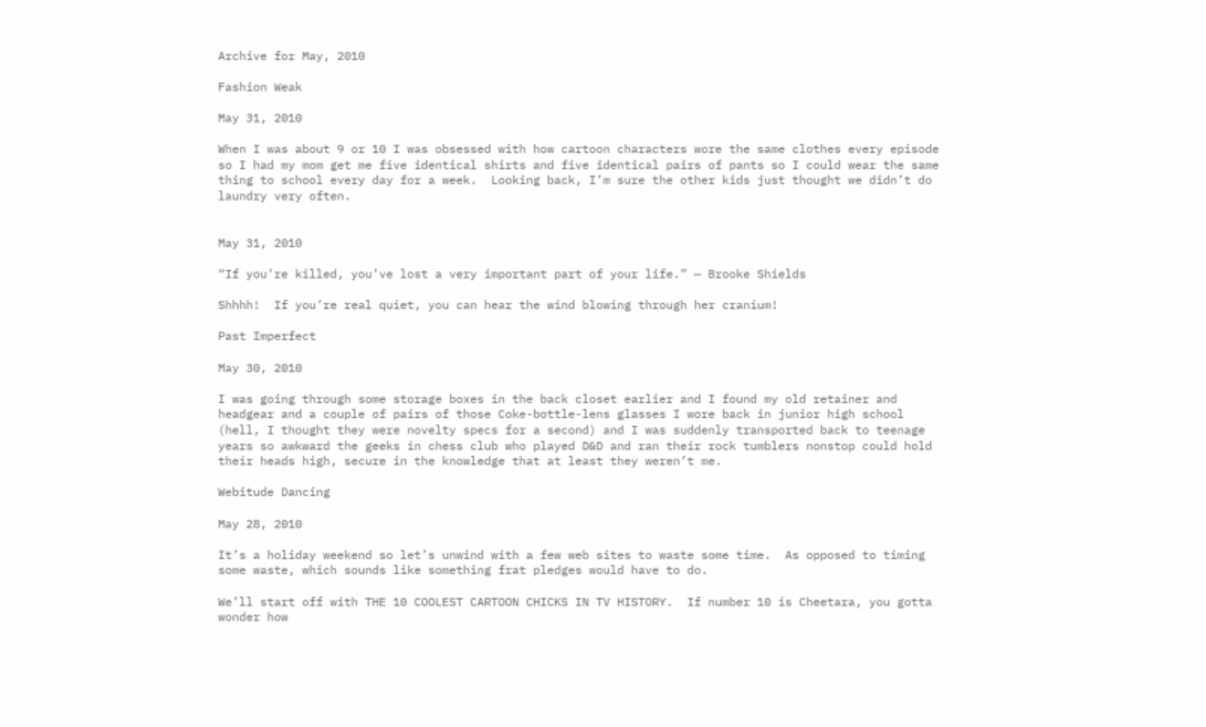Archive for May, 2010

Fashion Weak

May 31, 2010

When I was about 9 or 10 I was obsessed with how cartoon characters wore the same clothes every episode so I had my mom get me five identical shirts and five identical pairs of pants so I could wear the same thing to school every day for a week.  Looking back, I’m sure the other kids just thought we didn’t do laundry very often.


May 31, 2010

“If you’re killed, you’ve lost a very important part of your life.” — Brooke Shields

Shhhh!  If you’re real quiet, you can hear the wind blowing through her cranium!

Past Imperfect

May 30, 2010

I was going through some storage boxes in the back closet earlier and I found my old retainer and headgear and a couple of pairs of those Coke-bottle-lens glasses I wore back in junior high school (hell, I thought they were novelty specs for a second) and I was suddenly transported back to teenage years so awkward the geeks in chess club who played D&D and ran their rock tumblers nonstop could hold their heads high, secure in the knowledge that at least they weren’t me.

Webitude Dancing

May 28, 2010

It’s a holiday weekend so let’s unwind with a few web sites to waste some time.  As opposed to timing some waste, which sounds like something frat pledges would have to do.

We’ll start off with THE 10 COOLEST CARTOON CHICKS IN TV HISTORY.  If number 10 is Cheetara, you gotta wonder how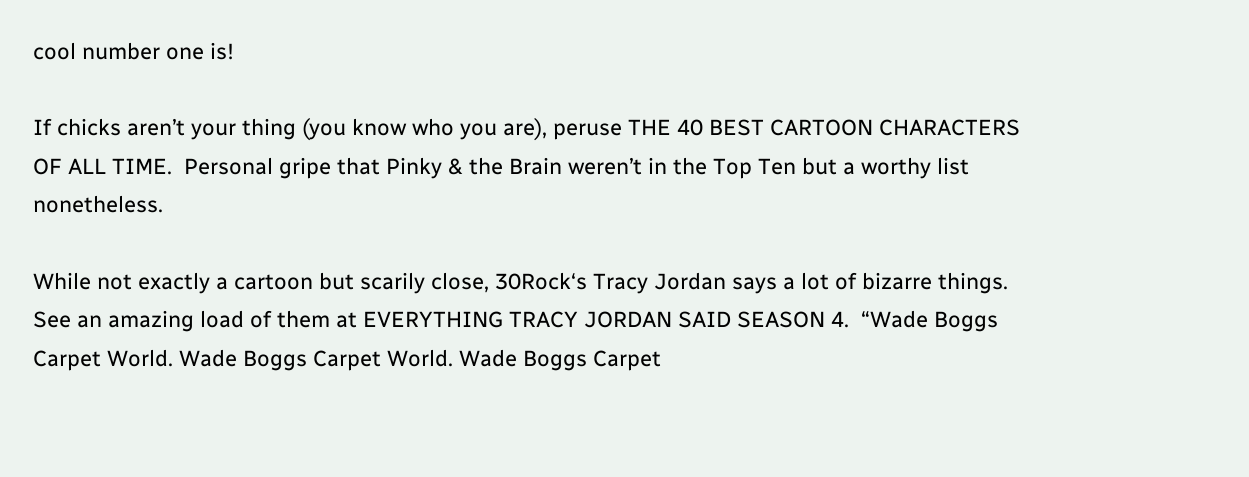cool number one is!

If chicks aren’t your thing (you know who you are), peruse THE 40 BEST CARTOON CHARACTERS OF ALL TIME.  Personal gripe that Pinky & the Brain weren’t in the Top Ten but a worthy list nonetheless.

While not exactly a cartoon but scarily close, 30Rock‘s Tracy Jordan says a lot of bizarre things.  See an amazing load of them at EVERYTHING TRACY JORDAN SAID SEASON 4.  “Wade Boggs Carpet World. Wade Boggs Carpet World. Wade Boggs Carpet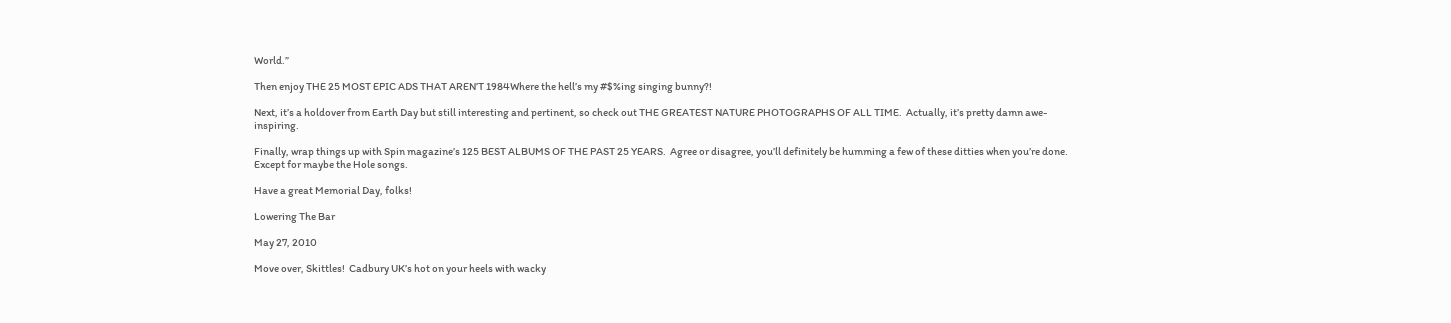World.”

Then enjoy THE 25 MOST EPIC ADS THAT AREN’T 1984Where the hell’s my #$%ing singing bunny?!

Next, it’s a holdover from Earth Day but still interesting and pertinent, so check out THE GREATEST NATURE PHOTOGRAPHS OF ALL TIME.  Actually, it’s pretty damn awe-inspiring.

Finally, wrap things up with Spin magazine’s 125 BEST ALBUMS OF THE PAST 25 YEARS.  Agree or disagree, you’ll definitely be humming a few of these ditties when you’re done.  Except for maybe the Hole songs.

Have a great Memorial Day, folks!

Lowering The Bar

May 27, 2010

Move over, Skittles!  Cadbury UK’s hot on your heels with wacky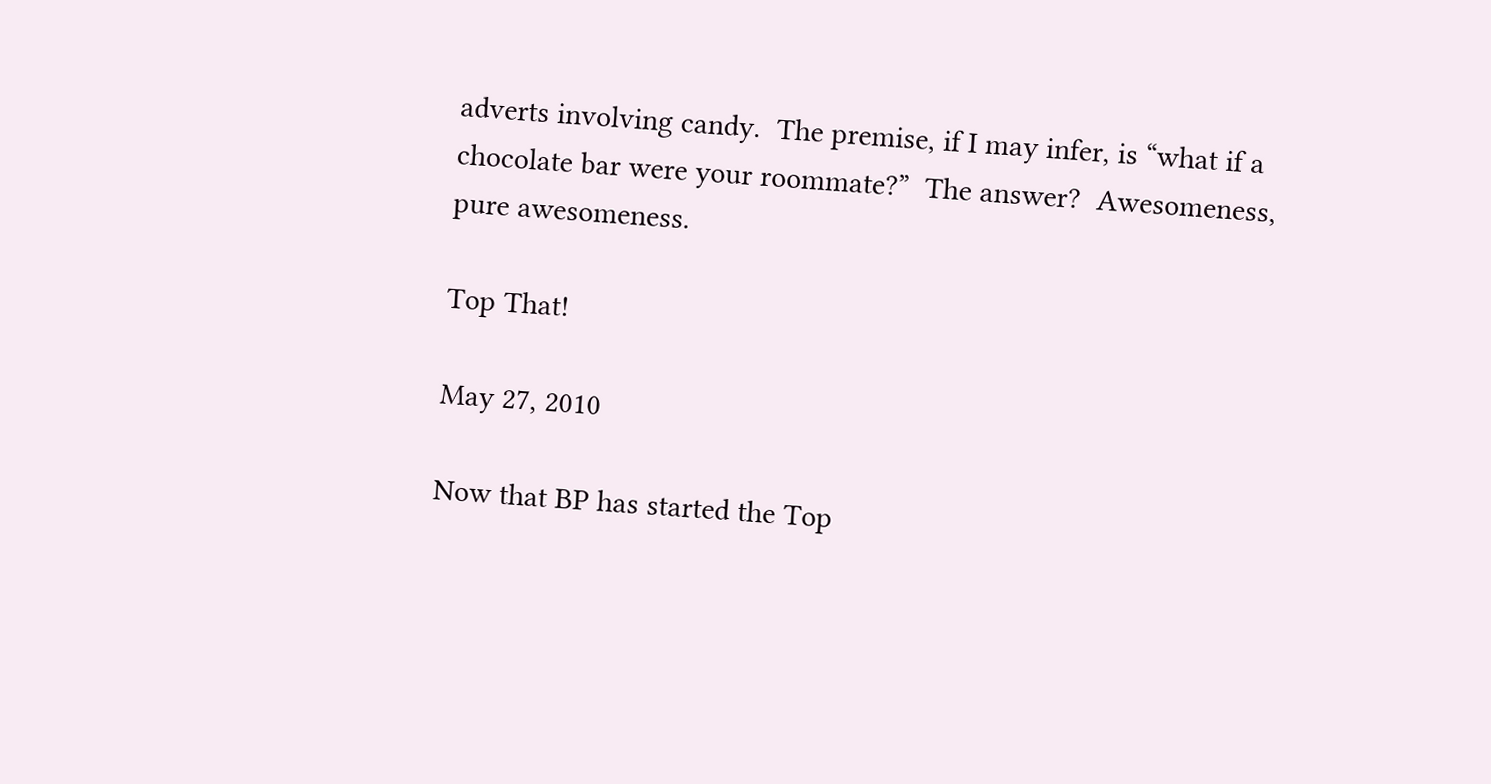adverts involving candy.  The premise, if I may infer, is “what if a chocolate bar were your roommate?”  The answer?  Awesomeness, pure awesomeness.

Top That!

May 27, 2010

Now that BP has started the Top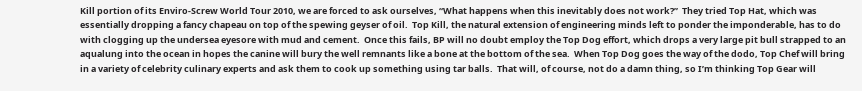Kill portion of its Enviro-Screw World Tour 2010, we are forced to ask ourselves, “What happens when this inevitably does not work?”  They tried Top Hat, which was essentially dropping a fancy chapeau on top of the spewing geyser of oil.  Top Kill, the natural extension of engineering minds left to ponder the imponderable, has to do with clogging up the undersea eyesore with mud and cement.  Once this fails, BP will no doubt employ the Top Dog effort, which drops a very large pit bull strapped to an aqualung into the ocean in hopes the canine will bury the well remnants like a bone at the bottom of the sea.  When Top Dog goes the way of the dodo, Top Chef will bring in a variety of celebrity culinary experts and ask them to cook up something using tar balls.  That will, of course, not do a damn thing, so I’m thinking Top Gear will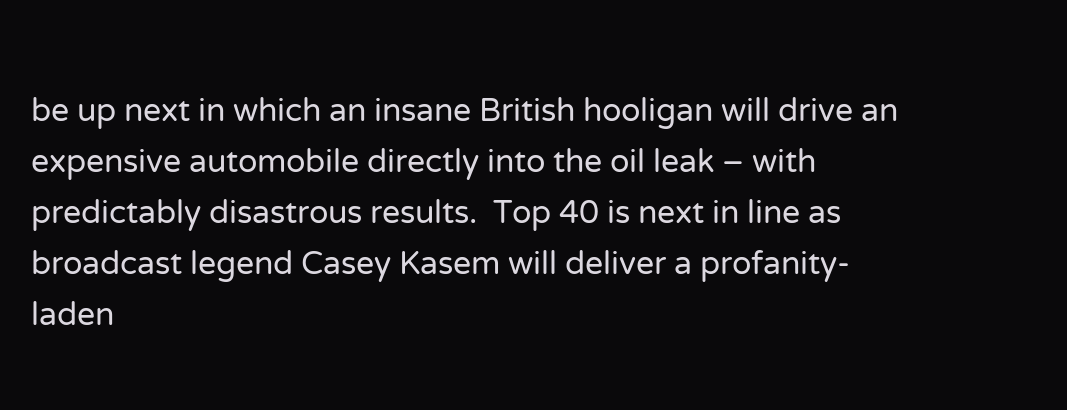be up next in which an insane British hooligan will drive an expensive automobile directly into the oil leak – with predictably disastrous results.  Top 40 is next in line as broadcast legend Casey Kasem will deliver a profanity-laden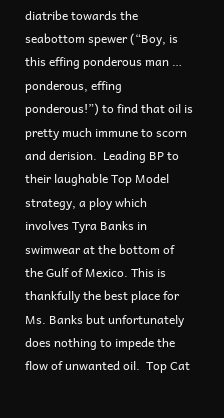diatribe towards the seabottom spewer (“Boy, is this effing ponderous man … ponderous, effing ponderous!”) to find that oil is pretty much immune to scorn and derision.  Leading BP to their laughable Top Model strategy, a ploy which involves Tyra Banks in swimwear at the bottom of the Gulf of Mexico. This is thankfully the best place for Ms. Banks but unfortunately does nothing to impede the flow of unwanted oil.  Top Cat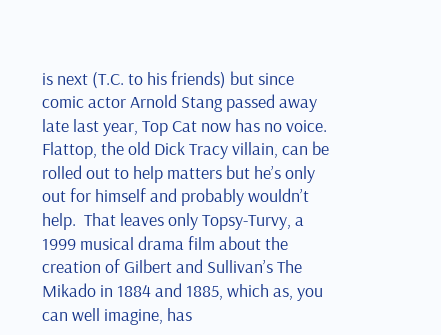is next (T.C. to his friends) but since comic actor Arnold Stang passed away late last year, Top Cat now has no voice.  Flattop, the old Dick Tracy villain, can be rolled out to help matters but he’s only out for himself and probably wouldn’t help.  That leaves only Topsy-Turvy, a 1999 musical drama film about the creation of Gilbert and Sullivan’s The Mikado in 1884 and 1885, which as, you can well imagine, has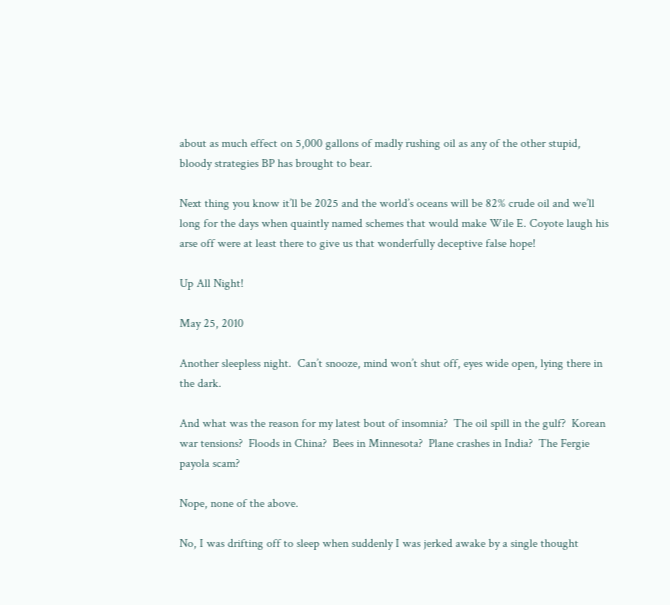about as much effect on 5,000 gallons of madly rushing oil as any of the other stupid, bloody strategies BP has brought to bear.

Next thing you know it’ll be 2025 and the world’s oceans will be 82% crude oil and we’ll long for the days when quaintly named schemes that would make Wile E. Coyote laugh his arse off were at least there to give us that wonderfully deceptive false hope!

Up All Night!

May 25, 2010

Another sleepless night.  Can’t snooze, mind won’t shut off, eyes wide open, lying there in the dark.

And what was the reason for my latest bout of insomnia?  The oil spill in the gulf?  Korean war tensions?  Floods in China?  Bees in Minnesota?  Plane crashes in India?  The Fergie payola scam?

Nope, none of the above.

No, I was drifting off to sleep when suddenly I was jerked awake by a single thought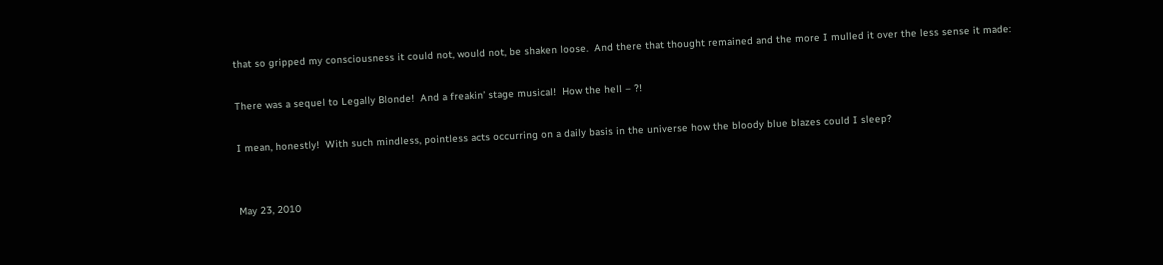that so gripped my consciousness it could not, would not, be shaken loose.  And there that thought remained and the more I mulled it over the less sense it made:

There was a sequel to Legally Blonde!  And a freakin’ stage musical!  How the hell – ?!

I mean, honestly!  With such mindless, pointless acts occurring on a daily basis in the universe how the bloody blue blazes could I sleep?


May 23, 2010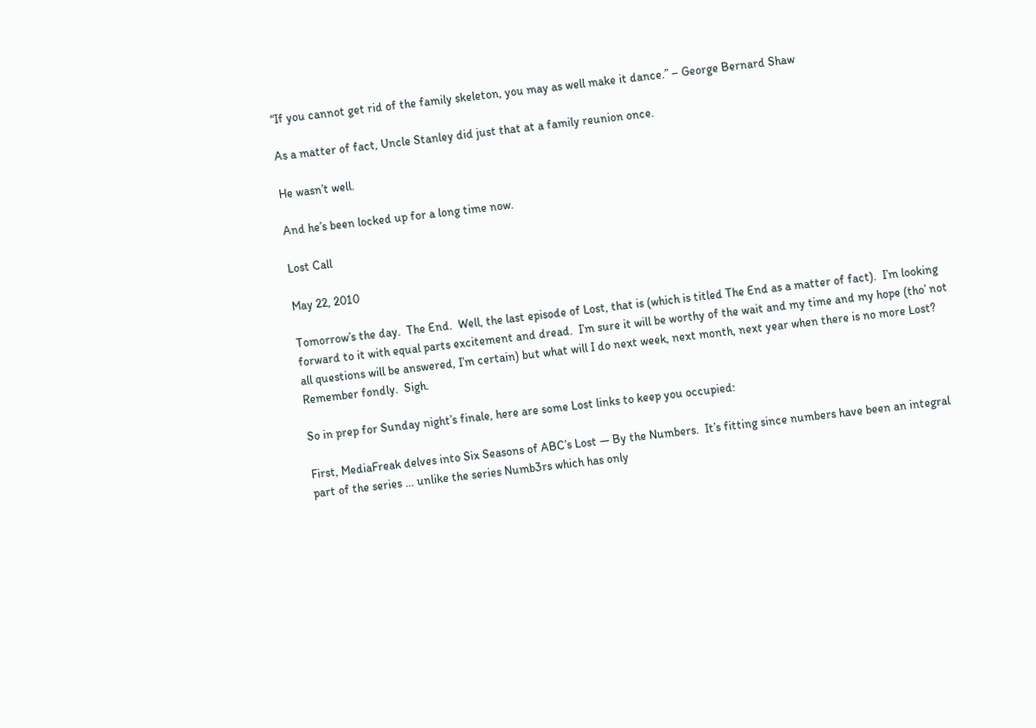“If you cannot get rid of the family skeleton, you may as well make it dance.” – George Bernard Shaw

As a matter of fact, Uncle Stanley did just that at a family reunion once.

He wasn’t well.

And he’s been locked up for a long time now.

Lost Call

May 22, 2010

Tomorrow’s the day.  The End.  Well, the last episode of Lost, that is (which is titled The End as a matter of fact).  I’m looking forward to it with equal parts excitement and dread.  I’m sure it will be worthy of the wait and my time and my hope (tho’ not all questions will be answered, I’m certain) but what will I do next week, next month, next year when there is no more Lost?  Remember fondly.  Sigh.

So in prep for Sunday night’s finale, here are some Lost links to keep you occupied:

First, MediaFreak delves into Six Seasons of ABC’s Lost — By the Numbers.  It’s fitting since numbers have been an integral part of the series … unlike the series Numb3rs which has only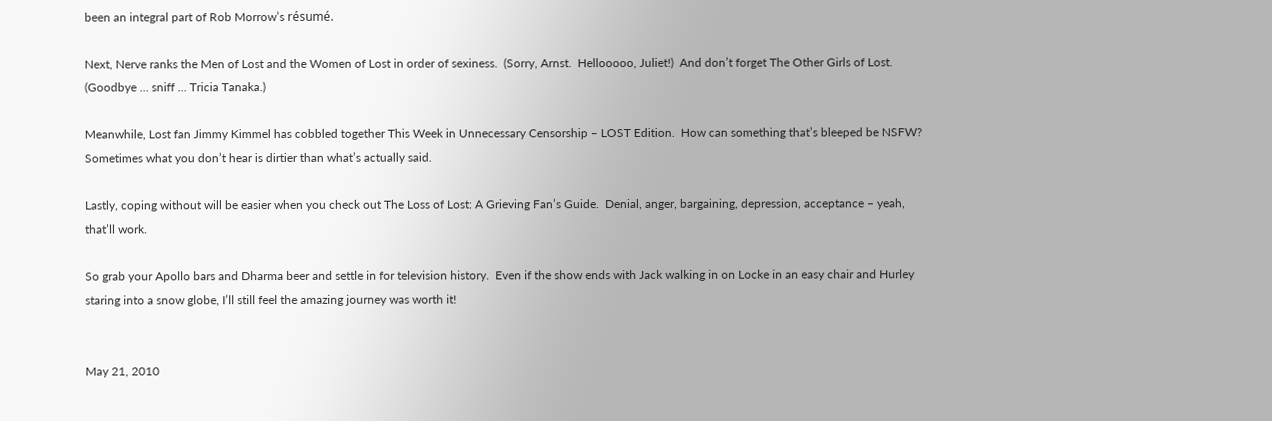been an integral part of Rob Morrow’s résumé.

Next, Nerve ranks the Men of Lost and the Women of Lost in order of sexiness.  (Sorry, Arnst.  Hellooooo, Juliet!)  And don’t forget The Other Girls of Lost.  (Goodbye … sniff … Tricia Tanaka.)

Meanwhile, Lost fan Jimmy Kimmel has cobbled together This Week in Unnecessary Censorship – LOST Edition.  How can something that’s bleeped be NSFW?  Sometimes what you don’t hear is dirtier than what’s actually said.

Lastly, coping without will be easier when you check out The Loss of Lost: A Grieving Fan’s Guide.  Denial, anger, bargaining, depression, acceptance – yeah, that’ll work.

So grab your Apollo bars and Dharma beer and settle in for television history.  Even if the show ends with Jack walking in on Locke in an easy chair and Hurley staring into a snow globe, I’ll still feel the amazing journey was worth it!


May 21, 2010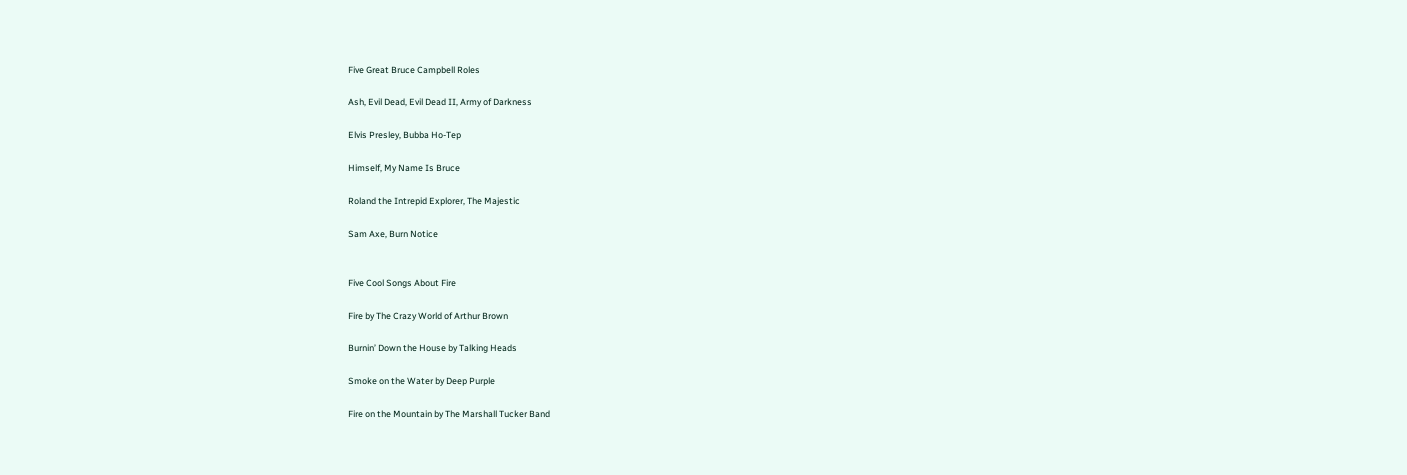Five Great Bruce Campbell Roles

Ash, Evil Dead, Evil Dead II, Army of Darkness

Elvis Presley, Bubba Ho-Tep

Himself, My Name Is Bruce

Roland the Intrepid Explorer, The Majestic

Sam Axe, Burn Notice


Five Cool Songs About Fire

Fire by The Crazy World of Arthur Brown

Burnin’ Down the House by Talking Heads

Smoke on the Water by Deep Purple

Fire on the Mountain by The Marshall Tucker Band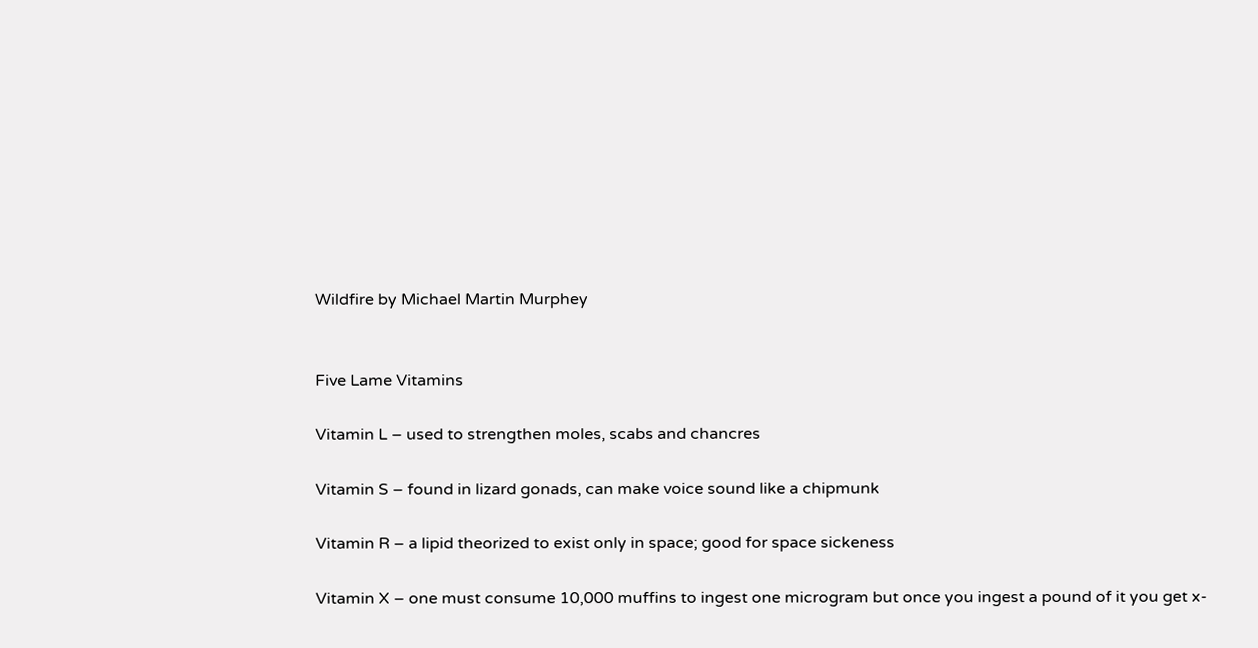Wildfire by Michael Martin Murphey


Five Lame Vitamins

Vitamin L – used to strengthen moles, scabs and chancres

Vitamin S – found in lizard gonads, can make voice sound like a chipmunk

Vitamin R – a lipid theorized to exist only in space; good for space sickeness

Vitamin X – one must consume 10,000 muffins to ingest one microgram but once you ingest a pound of it you get x-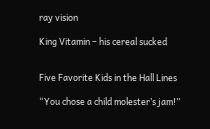ray vision

King Vitamin – his cereal sucked


Five Favorite Kids in the Hall Lines

“You chose a child molester’s jam!”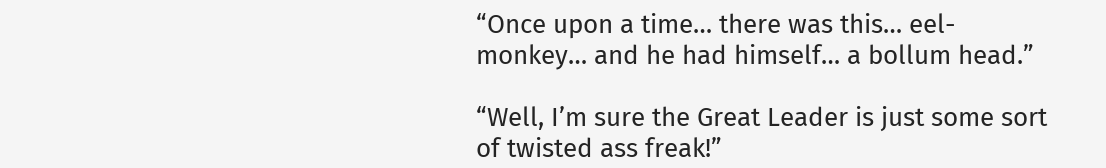“Once upon a time… there was this… eel-monkey… and he had himself… a bollum head.”

“Well, I’m sure the Great Leader is just some sort of twisted ass freak!”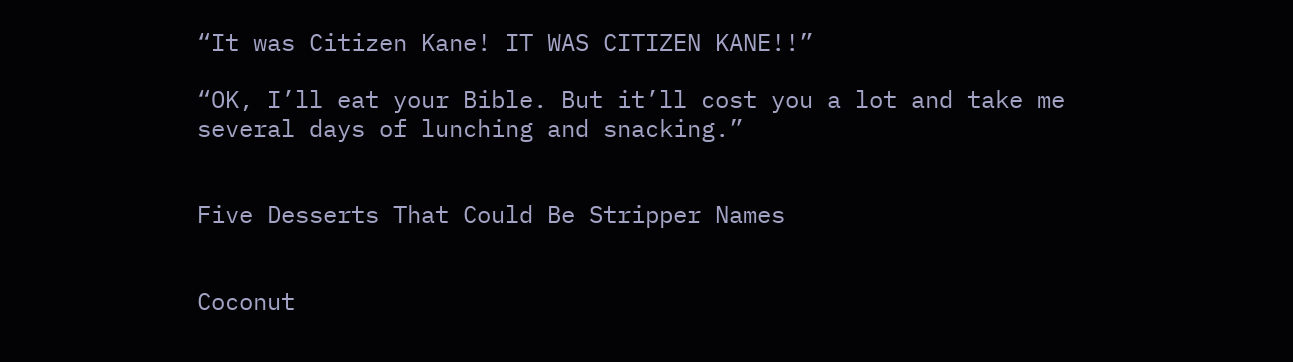“It was Citizen Kane! IT WAS CITIZEN KANE!!”

“OK, I’ll eat your Bible. But it’ll cost you a lot and take me several days of lunching and snacking.”


Five Desserts That Could Be Stripper Names


Coconut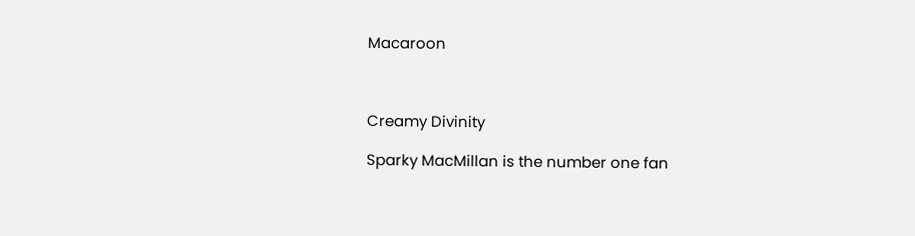Macaroon



Creamy Divinity

Sparky MacMillan is the number one fan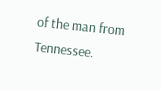of the man from Tennessee.